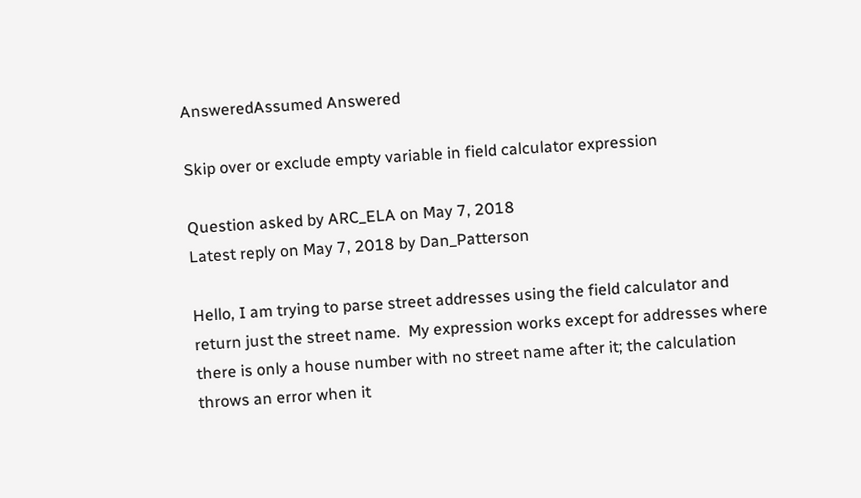AnsweredAssumed Answered

Skip over or exclude empty variable in field calculator expression

Question asked by ARC_ELA on May 7, 2018
Latest reply on May 7, 2018 by Dan_Patterson

Hello, I am trying to parse street addresses using the field calculator and return just the street name.  My expression works except for addresses where there is only a house number with no street name after it; the calculation throws an error when it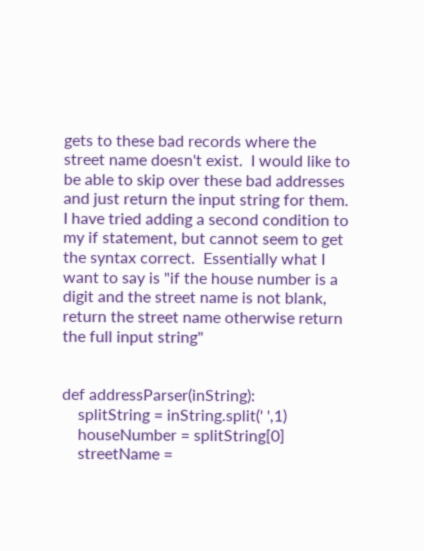gets to these bad records where the street name doesn't exist.  I would like to be able to skip over these bad addresses and just return the input string for them.  I have tried adding a second condition to my if statement, but cannot seem to get the syntax correct.  Essentially what I want to say is "if the house number is a digit and the street name is not blank, return the street name otherwise return the full input string"


def addressParser(inString):
    splitString = inString.split(' ',1)
    houseNumber = splitString[0]
    streetName =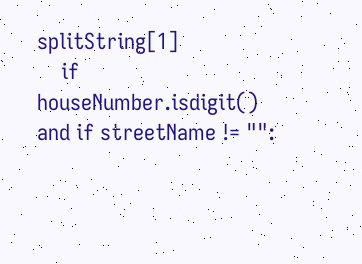splitString[1]
    if houseNumber.isdigit() and if streetName != "":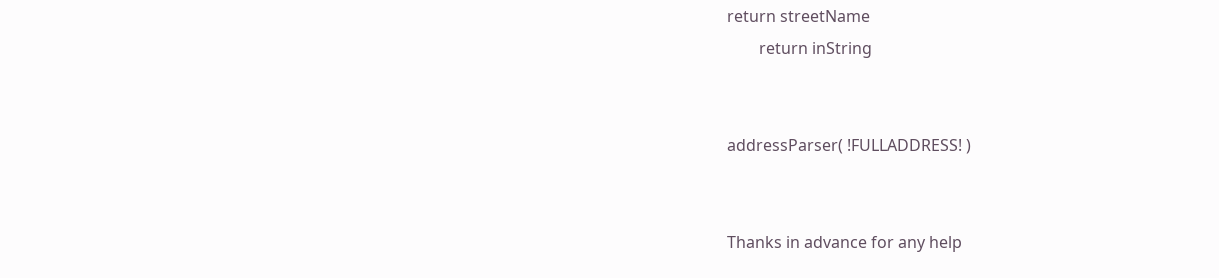return streetName
        return inString


addressParser( !FULLADDRESS! )


Thanks in advance for any help